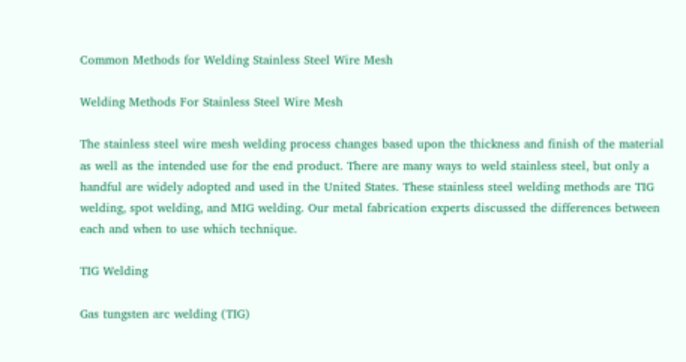Common Methods for Welding Stainless Steel Wire Mesh

Welding Methods For Stainless Steel Wire Mesh

The stainless steel wire mesh welding process changes based upon the thickness and finish of the material as well as the intended use for the end product. There are many ways to weld stainless steel, but only a handful are widely adopted and used in the United States. These stainless steel welding methods are TIG welding, spot welding, and MIG welding. Our metal fabrication experts discussed the differences between each and when to use which technique.

TIG Welding

Gas tungsten arc welding (TIG)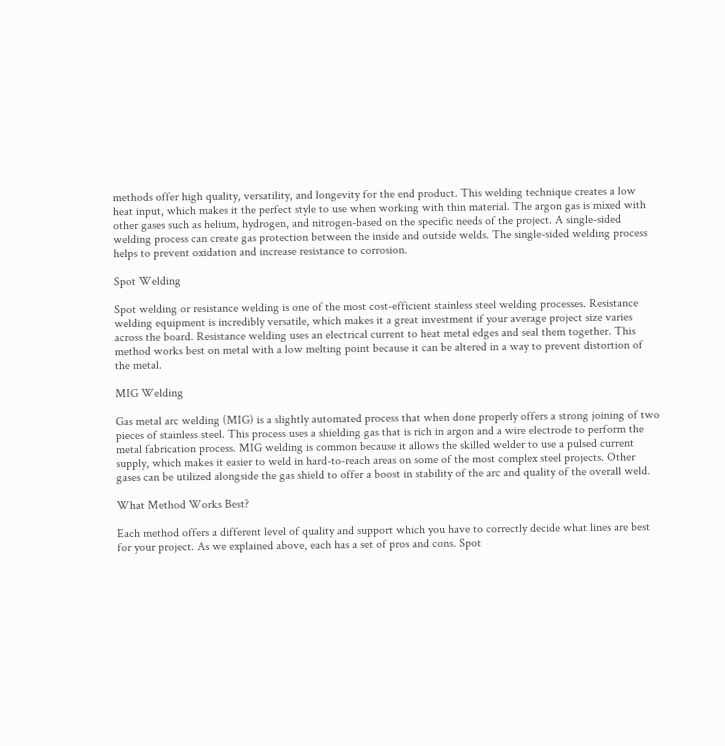methods offer high quality, versatility, and longevity for the end product. This welding technique creates a low heat input, which makes it the perfect style to use when working with thin material. The argon gas is mixed with other gases such as helium, hydrogen, and nitrogen-based on the specific needs of the project. A single-sided welding process can create gas protection between the inside and outside welds. The single-sided welding process helps to prevent oxidation and increase resistance to corrosion.

Spot Welding

Spot welding or resistance welding is one of the most cost-efficient stainless steel welding processes. Resistance welding equipment is incredibly versatile, which makes it a great investment if your average project size varies across the board. Resistance welding uses an electrical current to heat metal edges and seal them together. This method works best on metal with a low melting point because it can be altered in a way to prevent distortion of the metal.

MIG Welding

Gas metal arc welding (MIG) is a slightly automated process that when done properly offers a strong joining of two pieces of stainless steel. This process uses a shielding gas that is rich in argon and a wire electrode to perform the metal fabrication process. MIG welding is common because it allows the skilled welder to use a pulsed current supply, which makes it easier to weld in hard-to-reach areas on some of the most complex steel projects. Other gases can be utilized alongside the gas shield to offer a boost in stability of the arc and quality of the overall weld.

What Method Works Best?

Each method offers a different level of quality and support which you have to correctly decide what lines are best for your project. As we explained above, each has a set of pros and cons. Spot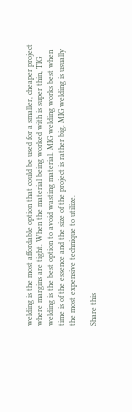welding is the most affordable option that could be used for a smaller, cheaper project where margins are tight. When the material being worked with is super thin, TIG welding is the best option to avoid wasting material. MIG welding works best when time is of the essence and the size of the project is rather big. MIG welding is usually the most expensive technique to utilize.

Share this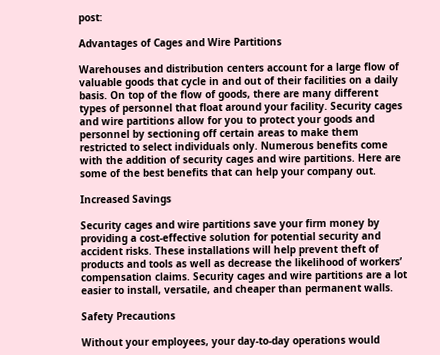post:

Advantages of Cages and Wire Partitions

Warehouses and distribution centers account for a large flow of valuable goods that cycle in and out of their facilities on a daily basis. On top of the flow of goods, there are many different types of personnel that float around your facility. Security cages and wire partitions allow for you to protect your goods and personnel by sectioning off certain areas to make them restricted to select individuals only. Numerous benefits come with the addition of security cages and wire partitions. Here are some of the best benefits that can help your company out.

Increased Savings

Security cages and wire partitions save your firm money by providing a cost-effective solution for potential security and accident risks. These installations will help prevent theft of products and tools as well as decrease the likelihood of workers’ compensation claims. Security cages and wire partitions are a lot easier to install, versatile, and cheaper than permanent walls.

Safety Precautions

Without your employees, your day-to-day operations would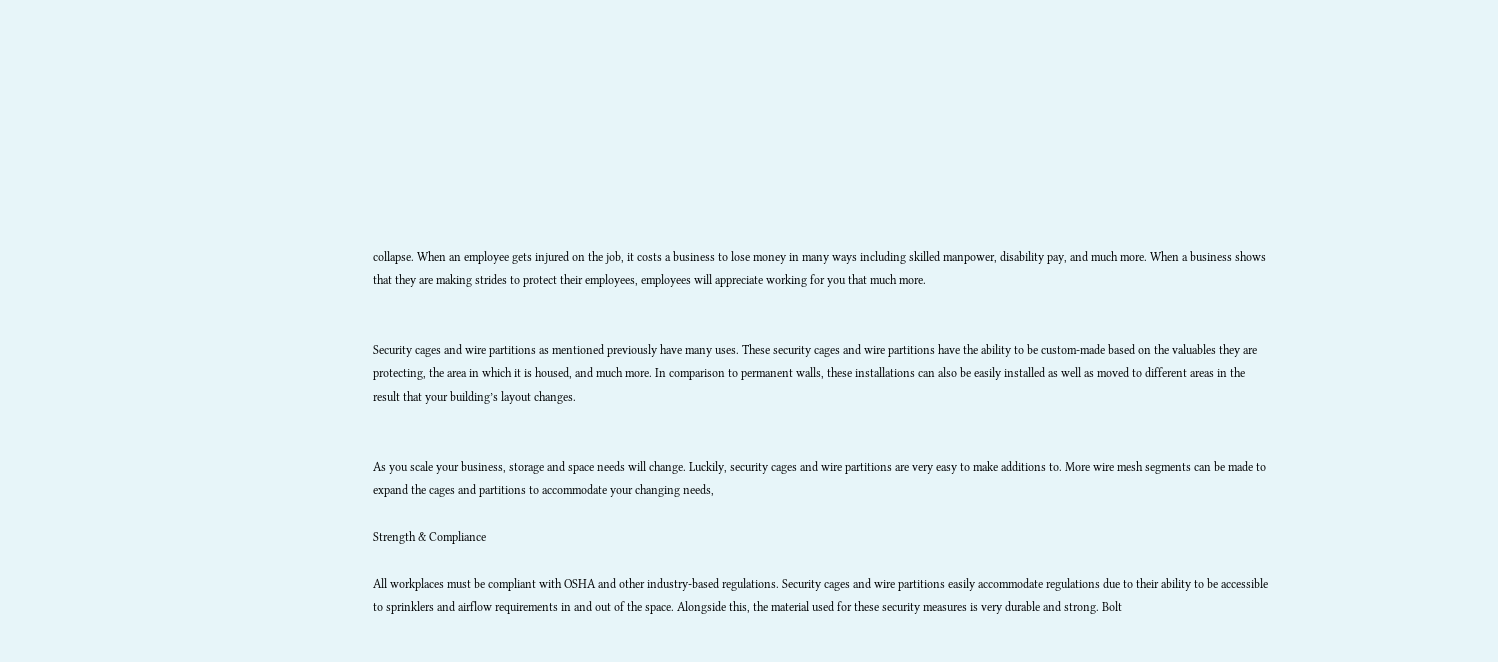collapse. When an employee gets injured on the job, it costs a business to lose money in many ways including skilled manpower, disability pay, and much more. When a business shows that they are making strides to protect their employees, employees will appreciate working for you that much more.


Security cages and wire partitions as mentioned previously have many uses. These security cages and wire partitions have the ability to be custom-made based on the valuables they are protecting, the area in which it is housed, and much more. In comparison to permanent walls, these installations can also be easily installed as well as moved to different areas in the result that your building’s layout changes.


As you scale your business, storage and space needs will change. Luckily, security cages and wire partitions are very easy to make additions to. More wire mesh segments can be made to expand the cages and partitions to accommodate your changing needs,

Strength & Compliance

All workplaces must be compliant with OSHA and other industry-based regulations. Security cages and wire partitions easily accommodate regulations due to their ability to be accessible to sprinklers and airflow requirements in and out of the space. Alongside this, the material used for these security measures is very durable and strong. Bolt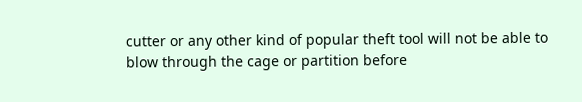cutter or any other kind of popular theft tool will not be able to blow through the cage or partition before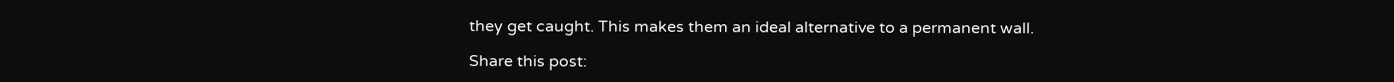they get caught. This makes them an ideal alternative to a permanent wall.

Share this post: